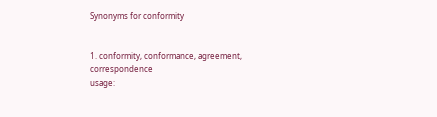Synonyms for conformity


1. conformity, conformance, agreement, correspondence
usage: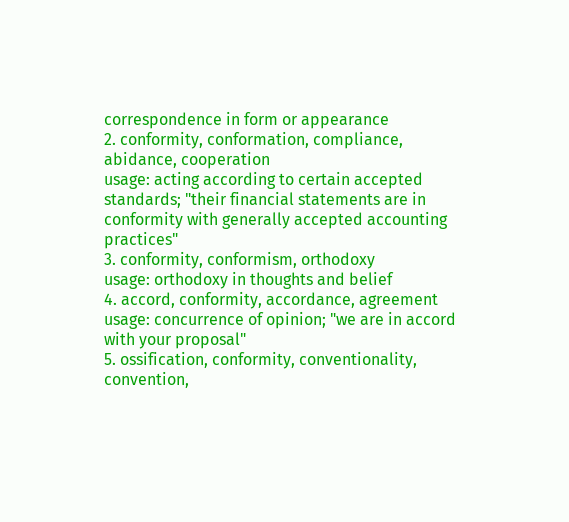correspondence in form or appearance
2. conformity, conformation, compliance, abidance, cooperation
usage: acting according to certain accepted standards; "their financial statements are in conformity with generally accepted accounting practices"
3. conformity, conformism, orthodoxy
usage: orthodoxy in thoughts and belief
4. accord, conformity, accordance, agreement
usage: concurrence of opinion; "we are in accord with your proposal"
5. ossification, conformity, conventionality, convention,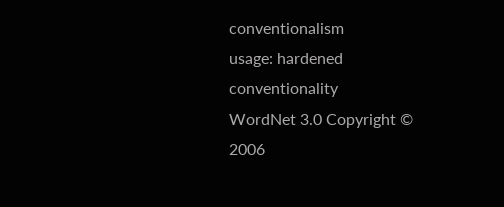conventionalism
usage: hardened conventionality
WordNet 3.0 Copyright © 2006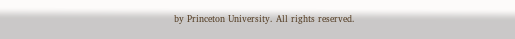by Princeton University. All rights reserved.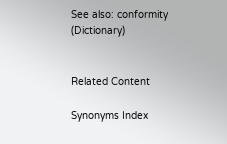See also: conformity (Dictionary)


Related Content

Synonyms Index